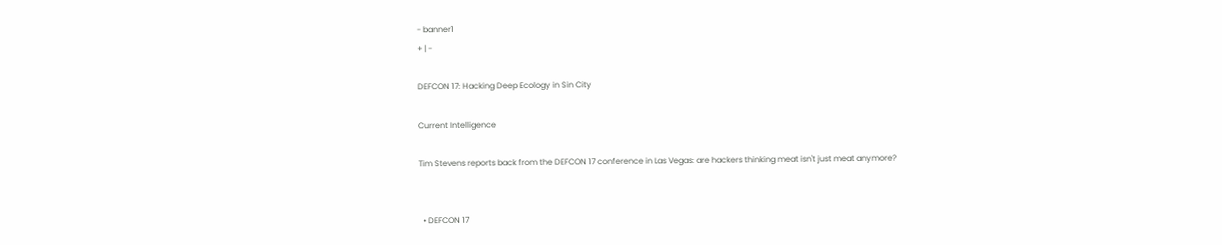- banner1
+ | -

DEFCON 17: Hacking Deep Ecology in Sin City

Current Intelligence

Tim Stevens reports back from the DEFCON 17 conference in Las Vegas: are hackers thinking meat isn't just meat anymore?


  • DEFCON 17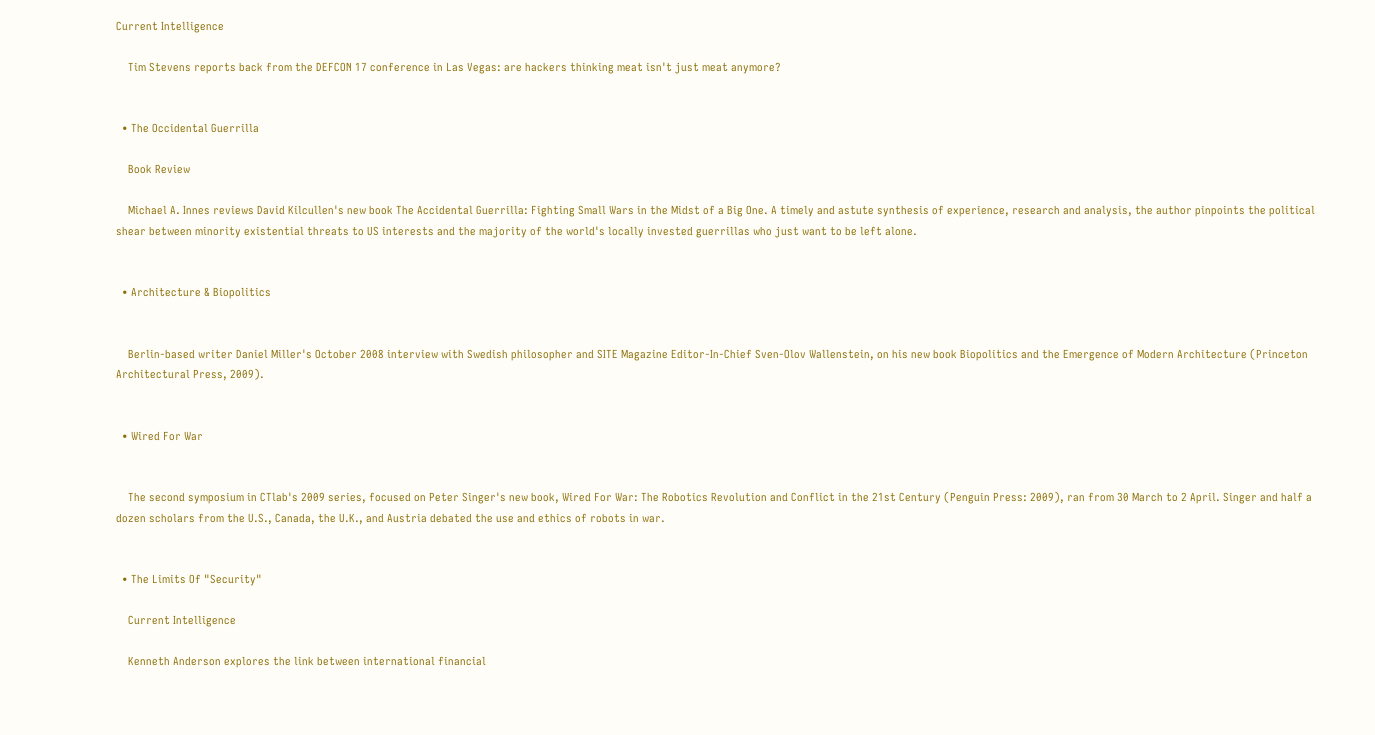Current Intelligence

    Tim Stevens reports back from the DEFCON 17 conference in Las Vegas: are hackers thinking meat isn't just meat anymore?


  • The Occidental Guerrilla

    Book Review

    Michael A. Innes reviews David Kilcullen's new book The Accidental Guerrilla: Fighting Small Wars in the Midst of a Big One. A timely and astute synthesis of experience, research and analysis, the author pinpoints the political shear between minority existential threats to US interests and the majority of the world's locally invested guerrillas who just want to be left alone.


  • Architecture & Biopolitics


    Berlin-based writer Daniel Miller's October 2008 interview with Swedish philosopher and SITE Magazine Editor-In-Chief Sven-Olov Wallenstein, on his new book Biopolitics and the Emergence of Modern Architecture (Princeton Architectural Press, 2009).


  • Wired For War


    The second symposium in CTlab's 2009 series, focused on Peter Singer's new book, Wired For War: The Robotics Revolution and Conflict in the 21st Century (Penguin Press: 2009), ran from 30 March to 2 April. Singer and half a dozen scholars from the U.S., Canada, the U.K., and Austria debated the use and ethics of robots in war.


  • The Limits Of "Security"

    Current Intelligence

    Kenneth Anderson explores the link between international financial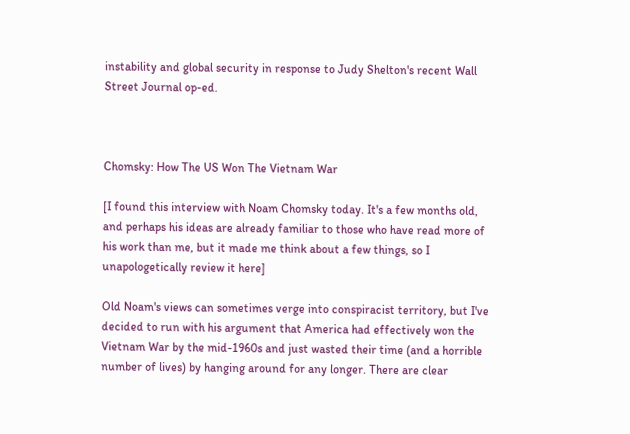instability and global security in response to Judy Shelton's recent Wall Street Journal op-ed.



Chomsky: How The US Won The Vietnam War

[I found this interview with Noam Chomsky today. It's a few months old, and perhaps his ideas are already familiar to those who have read more of his work than me, but it made me think about a few things, so I unapologetically review it here]

Old Noam's views can sometimes verge into conspiracist territory, but I've decided to run with his argument that America had effectively won the Vietnam War by the mid-1960s and just wasted their time (and a horrible number of lives) by hanging around for any longer. There are clear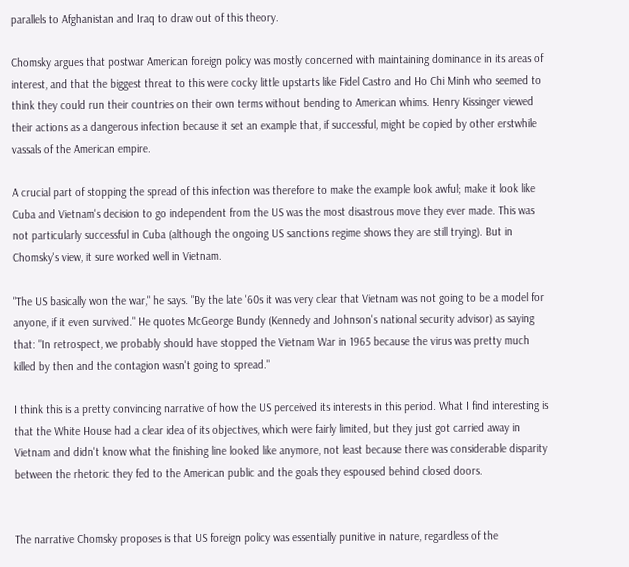parallels to Afghanistan and Iraq to draw out of this theory.

Chomsky argues that postwar American foreign policy was mostly concerned with maintaining dominance in its areas of interest, and that the biggest threat to this were cocky little upstarts like Fidel Castro and Ho Chi Minh who seemed to think they could run their countries on their own terms without bending to American whims. Henry Kissinger viewed their actions as a dangerous infection because it set an example that, if successful, might be copied by other erstwhile vassals of the American empire.

A crucial part of stopping the spread of this infection was therefore to make the example look awful; make it look like Cuba and Vietnam's decision to go independent from the US was the most disastrous move they ever made. This was not particularly successful in Cuba (although the ongoing US sanctions regime shows they are still trying). But in Chomsky's view, it sure worked well in Vietnam.

"The US basically won the war," he says. "By the late '60s it was very clear that Vietnam was not going to be a model for anyone, if it even survived." He quotes McGeorge Bundy (Kennedy and Johnson's national security advisor) as saying that: "In retrospect, we probably should have stopped the Vietnam War in 1965 because the virus was pretty much killed by then and the contagion wasn't going to spread."

I think this is a pretty convincing narrative of how the US perceived its interests in this period. What I find interesting is that the White House had a clear idea of its objectives, which were fairly limited, but they just got carried away in Vietnam and didn't know what the finishing line looked like anymore, not least because there was considerable disparity between the rhetoric they fed to the American public and the goals they espoused behind closed doors.


The narrative Chomsky proposes is that US foreign policy was essentially punitive in nature, regardless of the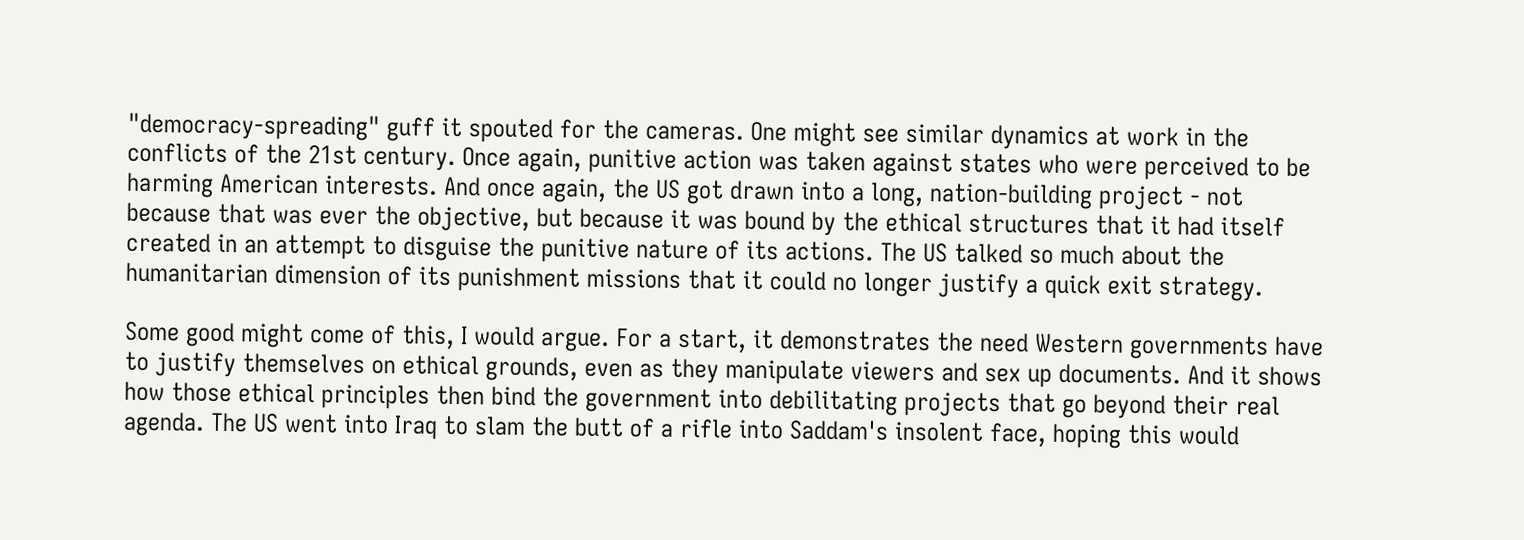"democracy-spreading" guff it spouted for the cameras. One might see similar dynamics at work in the conflicts of the 21st century. Once again, punitive action was taken against states who were perceived to be harming American interests. And once again, the US got drawn into a long, nation-building project - not because that was ever the objective, but because it was bound by the ethical structures that it had itself created in an attempt to disguise the punitive nature of its actions. The US talked so much about the humanitarian dimension of its punishment missions that it could no longer justify a quick exit strategy.

Some good might come of this, I would argue. For a start, it demonstrates the need Western governments have to justify themselves on ethical grounds, even as they manipulate viewers and sex up documents. And it shows how those ethical principles then bind the government into debilitating projects that go beyond their real agenda. The US went into Iraq to slam the butt of a rifle into Saddam's insolent face, hoping this would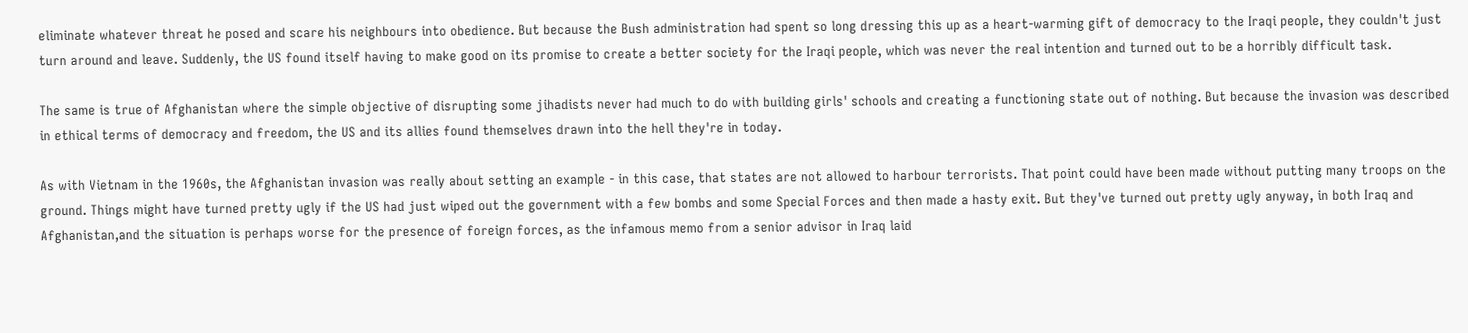eliminate whatever threat he posed and scare his neighbours into obedience. But because the Bush administration had spent so long dressing this up as a heart-warming gift of democracy to the Iraqi people, they couldn't just turn around and leave. Suddenly, the US found itself having to make good on its promise to create a better society for the Iraqi people, which was never the real intention and turned out to be a horribly difficult task.

The same is true of Afghanistan where the simple objective of disrupting some jihadists never had much to do with building girls' schools and creating a functioning state out of nothing. But because the invasion was described in ethical terms of democracy and freedom, the US and its allies found themselves drawn into the hell they're in today.

As with Vietnam in the 1960s, the Afghanistan invasion was really about setting an example - in this case, that states are not allowed to harbour terrorists. That point could have been made without putting many troops on the ground. Things might have turned pretty ugly if the US had just wiped out the government with a few bombs and some Special Forces and then made a hasty exit. But they've turned out pretty ugly anyway, in both Iraq and Afghanistan,and the situation is perhaps worse for the presence of foreign forces, as the infamous memo from a senior advisor in Iraq laid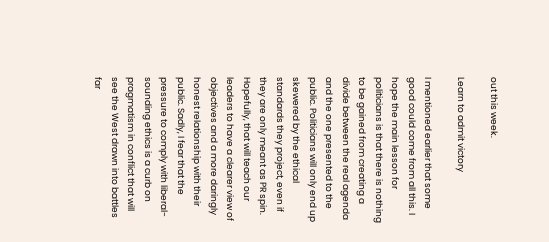out this week.

Learn to admit victory

I mentioned earlier that some good could come from all this. I hope the main lesson for politicians is that there is nothing to be gained from creating a divide between the real agenda and the one presented to the public. Politicians will only end up skewered by the ethical standards they project, even if they are only meant as PR spin. Hopefully, that will teach our leaders to have a clearer view of objectives and a more daringly honest relationship with their public. Sadly, I fear that the pressure to comply with liberal-sounding ethics is a curb on pragmatism in conflict that will see the West drawn into battles far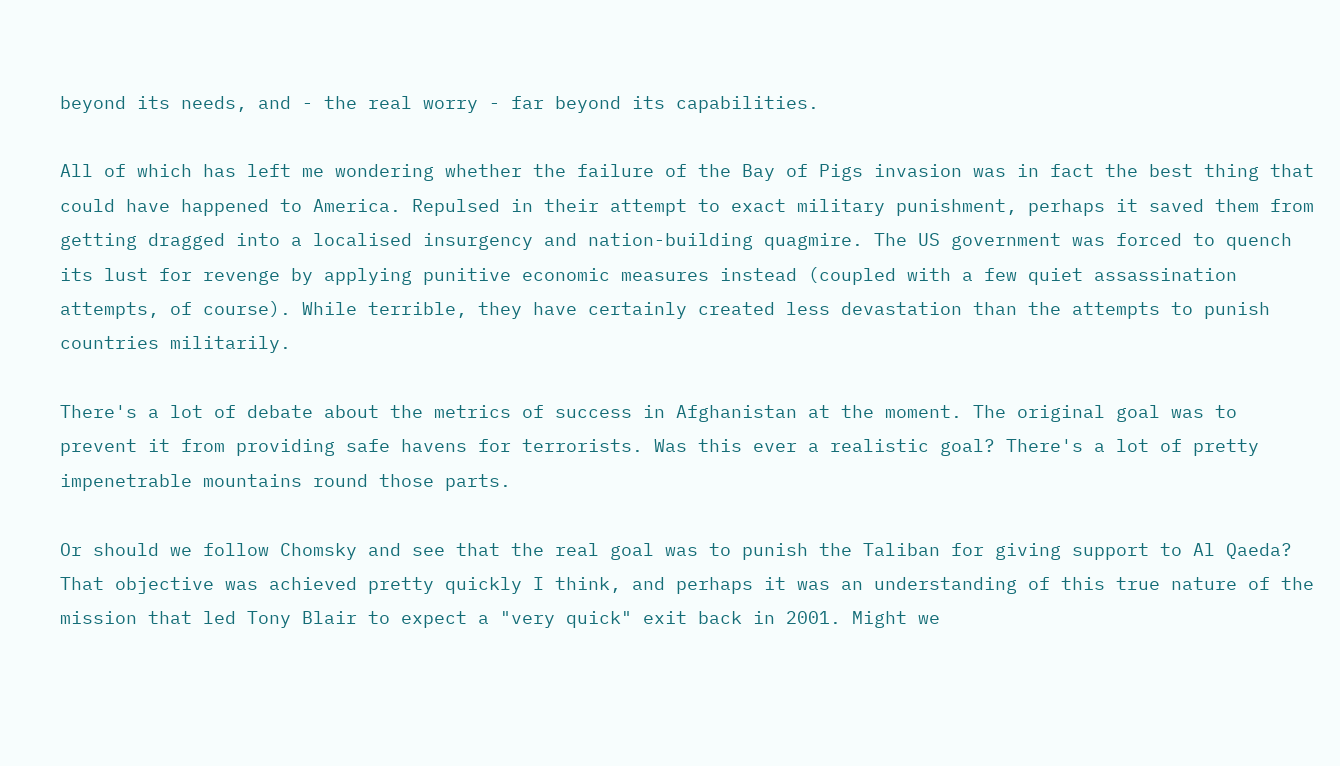beyond its needs, and - the real worry - far beyond its capabilities.

All of which has left me wondering whether the failure of the Bay of Pigs invasion was in fact the best thing that could have happened to America. Repulsed in their attempt to exact military punishment, perhaps it saved them from getting dragged into a localised insurgency and nation-building quagmire. The US government was forced to quench its lust for revenge by applying punitive economic measures instead (coupled with a few quiet assassination attempts, of course). While terrible, they have certainly created less devastation than the attempts to punish countries militarily.

There's a lot of debate about the metrics of success in Afghanistan at the moment. The original goal was to prevent it from providing safe havens for terrorists. Was this ever a realistic goal? There's a lot of pretty impenetrable mountains round those parts.

Or should we follow Chomsky and see that the real goal was to punish the Taliban for giving support to Al Qaeda? That objective was achieved pretty quickly I think, and perhaps it was an understanding of this true nature of the mission that led Tony Blair to expect a "very quick" exit back in 2001. Might we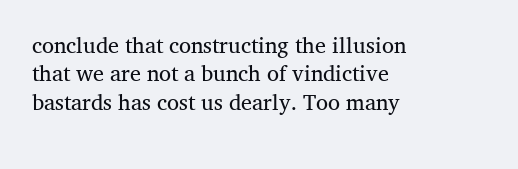conclude that constructing the illusion that we are not a bunch of vindictive bastards has cost us dearly. Too many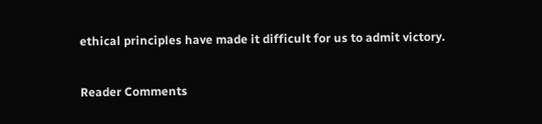ethical principles have made it difficult for us to admit victory.

Reader Comments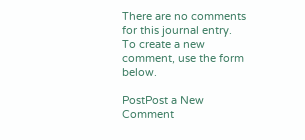There are no comments for this journal entry. To create a new comment, use the form below.

PostPost a New Comment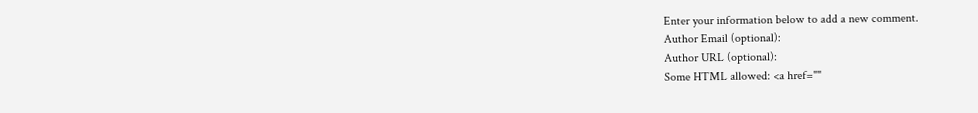Enter your information below to add a new comment.
Author Email (optional):
Author URL (optional):
Some HTML allowed: <a href=""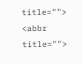title=""> <abbr title="">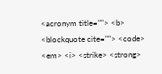<acronym title=""> <b> <blockquote cite=""> <code> <em> <i> <strike> <strong>